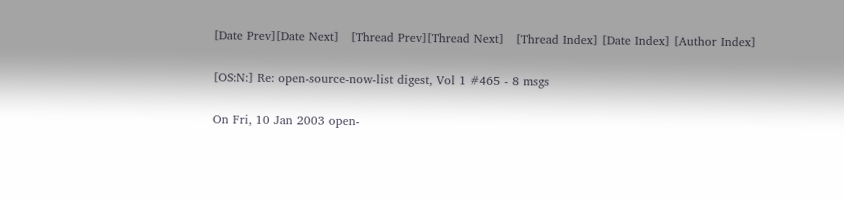[Date Prev][Date Next]   [Thread Prev][Thread Next]   [Thread Index] [Date Index] [Author Index]

[OS:N:] Re: open-source-now-list digest, Vol 1 #465 - 8 msgs

On Fri, 10 Jan 2003 open-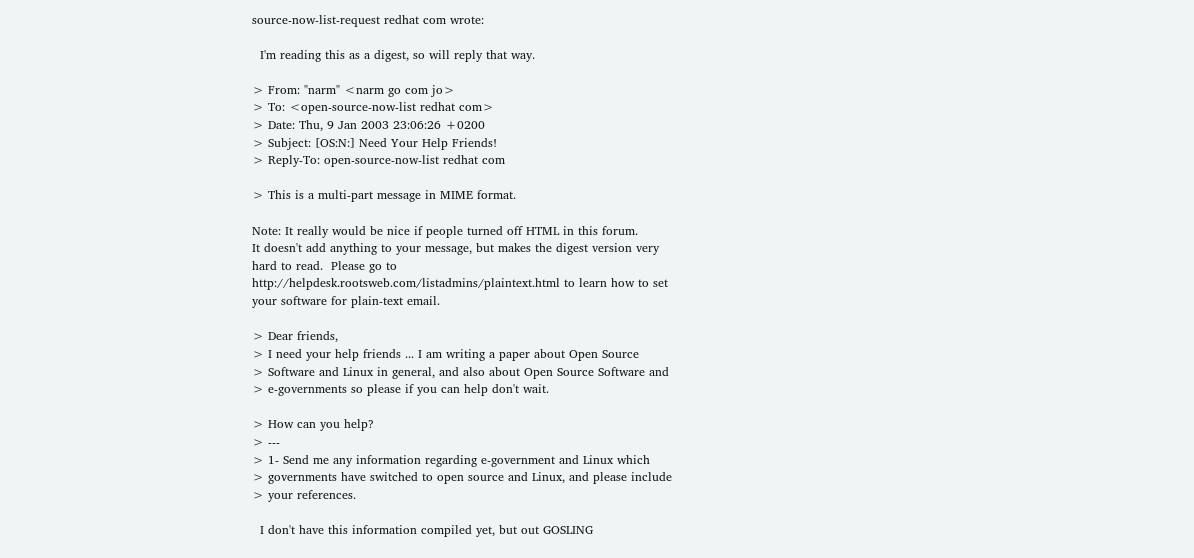source-now-list-request redhat com wrote:

  I'm reading this as a digest, so will reply that way.

> From: "narm" <narm go com jo>
> To: <open-source-now-list redhat com>
> Date: Thu, 9 Jan 2003 23:06:26 +0200
> Subject: [OS:N:] Need Your Help Friends!
> Reply-To: open-source-now-list redhat com

> This is a multi-part message in MIME format.

Note: It really would be nice if people turned off HTML in this forum.
It doesn't add anything to your message, but makes the digest version very
hard to read.  Please go to
http://helpdesk.rootsweb.com/listadmins/plaintext.html to learn how to set
your software for plain-text email.

> Dear friends,
> I need your help friends ... I am writing a paper about Open Source
> Software and Linux in general, and also about Open Source Software and
> e-governments so please if you can help don't wait.

> How can you help?
> ---
> 1- Send me any information regarding e-government and Linux which
> governments have switched to open source and Linux, and please include
> your references.

  I don't have this information compiled yet, but out GOSLING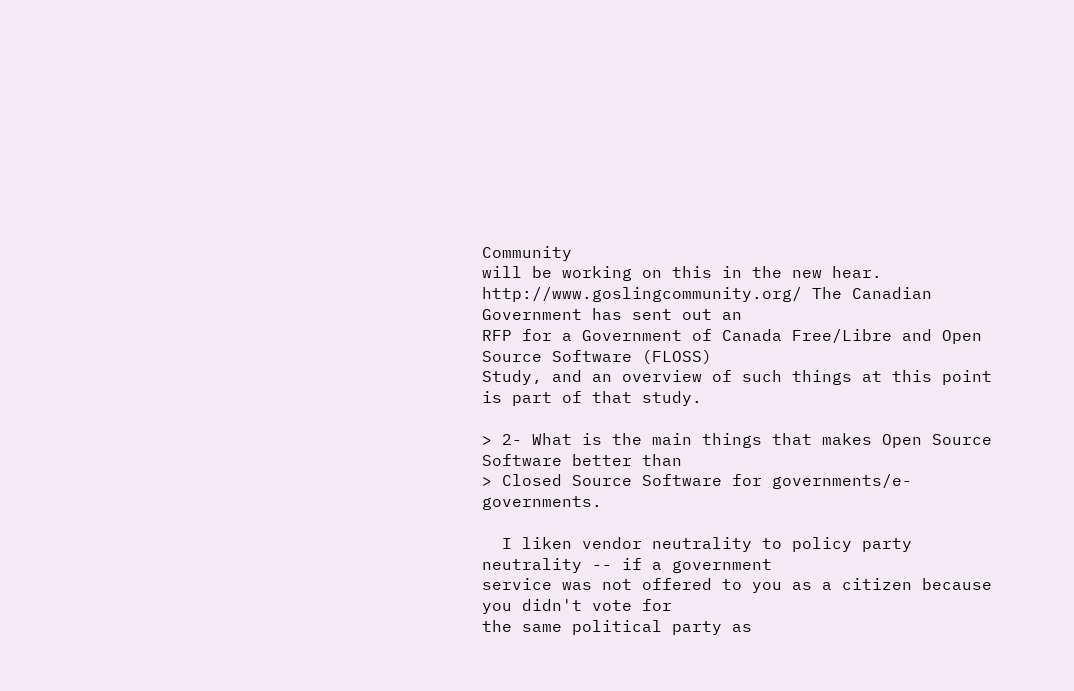Community
will be working on this in the new hear.
http://www.goslingcommunity.org/ The Canadian Government has sent out an
RFP for a Government of Canada Free/Libre and Open Source Software (FLOSS)
Study, and an overview of such things at this point is part of that study.

> 2- What is the main things that makes Open Source Software better than
> Closed Source Software for governments/e-governments.

  I liken vendor neutrality to policy party neutrality -- if a government
service was not offered to you as a citizen because you didn't vote for
the same political party as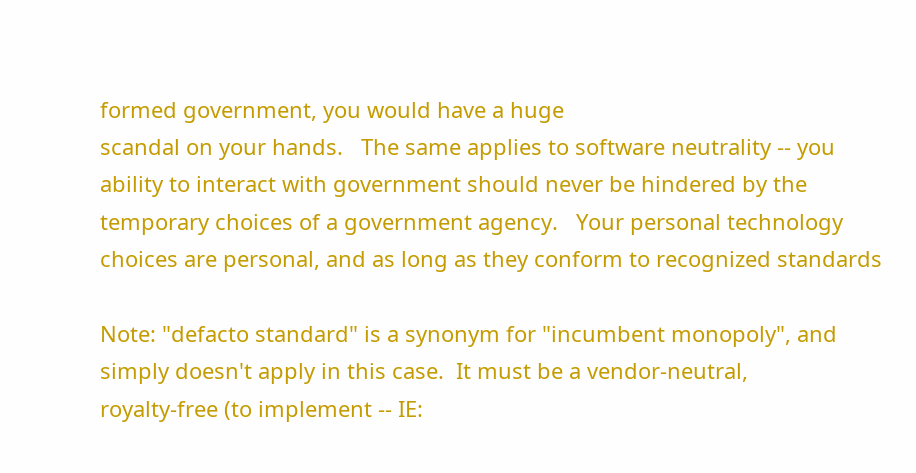formed government, you would have a huge
scandal on your hands.   The same applies to software neutrality -- you
ability to interact with government should never be hindered by the
temporary choices of a government agency.   Your personal technology
choices are personal, and as long as they conform to recognized standards

Note: "defacto standard" is a synonym for "incumbent monopoly", and
simply doesn't apply in this case.  It must be a vendor-neutral,
royalty-free (to implement -- IE: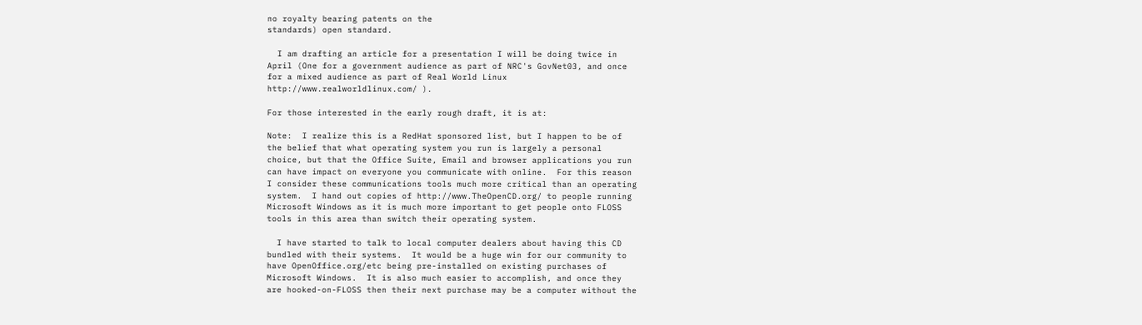no royalty bearing patents on the
standards) open standard.

  I am drafting an article for a presentation I will be doing twice in
April (One for a government audience as part of NRC's GovNet03, and once
for a mixed audience as part of Real World Linux
http://www.realworldlinux.com/ ).

For those interested in the early rough draft, it is at:

Note:  I realize this is a RedHat sponsored list, but I happen to be of
the belief that what operating system you run is largely a personal
choice, but that the Office Suite, Email and browser applications you run
can have impact on everyone you communicate with online.  For this reason
I consider these communications tools much more critical than an operating
system.  I hand out copies of http://www.TheOpenCD.org/ to people running
Microsoft Windows as it is much more important to get people onto FLOSS
tools in this area than switch their operating system.

  I have started to talk to local computer dealers about having this CD
bundled with their systems.  It would be a huge win for our community to
have OpenOffice.org/etc being pre-installed on existing purchases of
Microsoft Windows.  It is also much easier to accomplish, and once they
are hooked-on-FLOSS then their next purchase may be a computer without the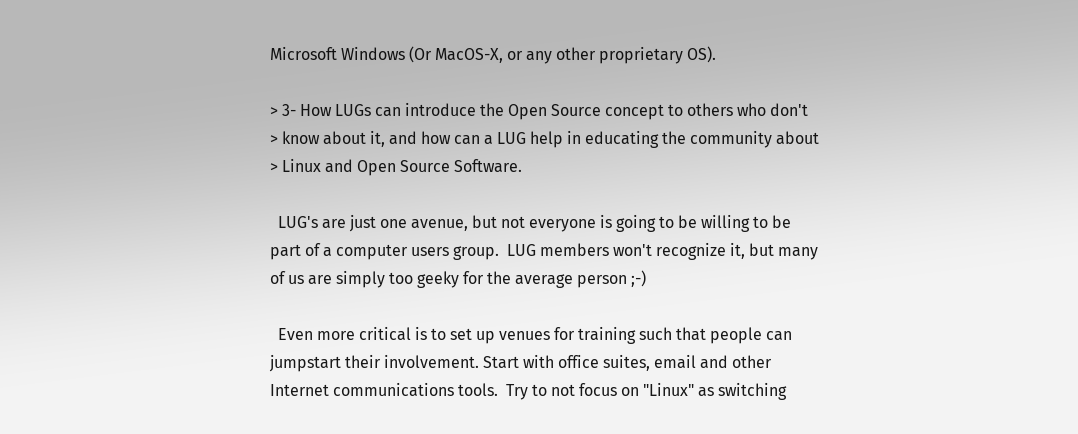Microsoft Windows (Or MacOS-X, or any other proprietary OS).

> 3- How LUGs can introduce the Open Source concept to others who don't
> know about it, and how can a LUG help in educating the community about
> Linux and Open Source Software.

  LUG's are just one avenue, but not everyone is going to be willing to be
part of a computer users group.  LUG members won't recognize it, but many
of us are simply too geeky for the average person ;-)

  Even more critical is to set up venues for training such that people can
jumpstart their involvement. Start with office suites, email and other
Internet communications tools.  Try to not focus on "Linux" as switching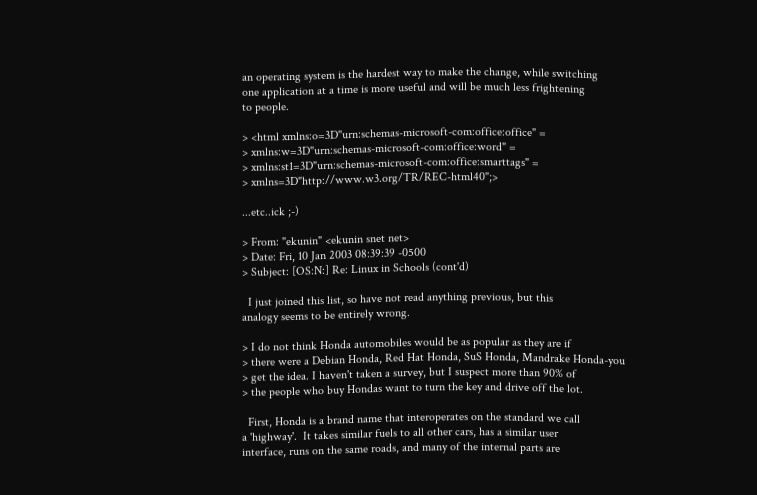an operating system is the hardest way to make the change, while switching
one application at a time is more useful and will be much less frightening
to people.

> <html xmlns:o=3D"urn:schemas-microsoft-com:office:office" =
> xmlns:w=3D"urn:schemas-microsoft-com:office:word" =
> xmlns:st1=3D"urn:schemas-microsoft-com:office:smarttags" =
> xmlns=3D"http://www.w3.org/TR/REC-html40";>

...etc..ick ;-)

> From: "ekunin" <ekunin snet net>
> Date: Fri, 10 Jan 2003 08:39:39 -0500
> Subject: [OS:N:] Re: Linux in Schools (cont'd)

  I just joined this list, so have not read anything previous, but this
analogy seems to be entirely wrong.

> I do not think Honda automobiles would be as popular as they are if
> there were a Debian Honda, Red Hat Honda, SuS Honda, Mandrake Honda-you
> get the idea. I haven't taken a survey, but I suspect more than 90% of
> the people who buy Hondas want to turn the key and drive off the lot.

  First, Honda is a brand name that interoperates on the standard we call
a 'highway'.  It takes similar fuels to all other cars, has a similar user
interface, runs on the same roads, and many of the internal parts are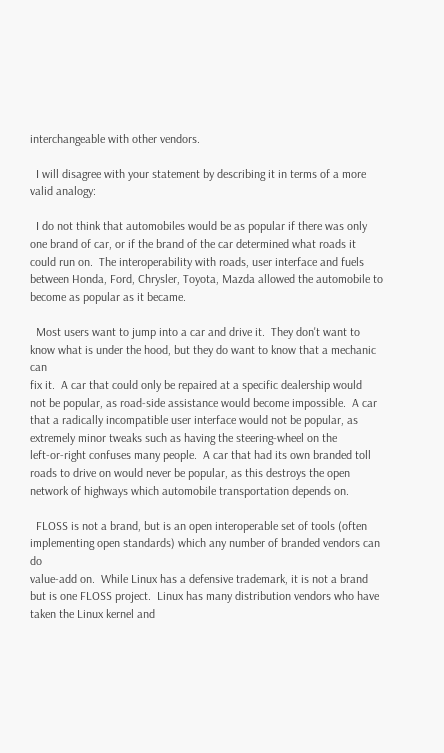interchangeable with other vendors.

  I will disagree with your statement by describing it in terms of a more
valid analogy:

  I do not think that automobiles would be as popular if there was only
one brand of car, or if the brand of the car determined what roads it
could run on.  The interoperability with roads, user interface and fuels
between Honda, Ford, Chrysler, Toyota, Mazda allowed the automobile to
become as popular as it became.

  Most users want to jump into a car and drive it.  They don't want to
know what is under the hood, but they do want to know that a mechanic can
fix it.  A car that could only be repaired at a specific dealership would
not be popular, as road-side assistance would become impossible.  A car
that a radically incompatible user interface would not be popular, as
extremely minor tweaks such as having the steering-wheel on the
left-or-right confuses many people.  A car that had its own branded toll
roads to drive on would never be popular, as this destroys the open
network of highways which automobile transportation depends on.

  FLOSS is not a brand, but is an open interoperable set of tools (often
implementing open standards) which any number of branded vendors can do
value-add on.  While Linux has a defensive trademark, it is not a brand
but is one FLOSS project.  Linux has many distribution vendors who have
taken the Linux kernel and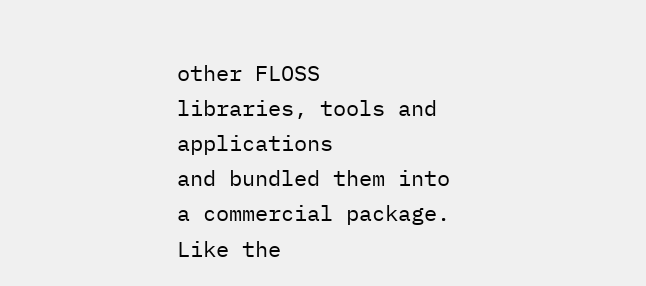other FLOSS libraries, tools and applications
and bundled them into a commercial package.  Like the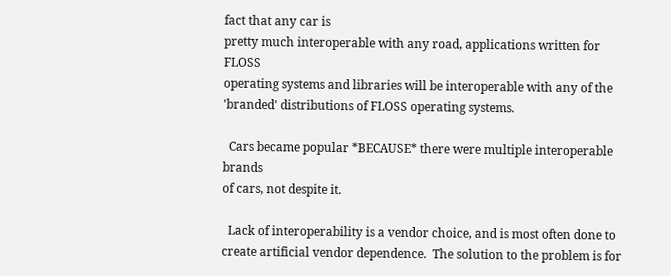fact that any car is
pretty much interoperable with any road, applications written for FLOSS
operating systems and libraries will be interoperable with any of the
'branded' distributions of FLOSS operating systems.

  Cars became popular *BECAUSE* there were multiple interoperable brands
of cars, not despite it.

  Lack of interoperability is a vendor choice, and is most often done to
create artificial vendor dependence.  The solution to the problem is for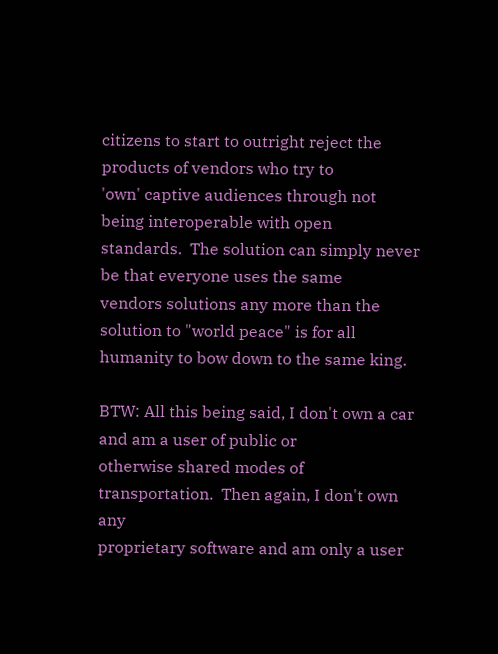citizens to start to outright reject the products of vendors who try to
'own' captive audiences through not being interoperable with open
standards.  The solution can simply never be that everyone uses the same
vendors solutions any more than the solution to "world peace" is for all
humanity to bow down to the same king.

BTW: All this being said, I don't own a car and am a user of public or
otherwise shared modes of transportation.  Then again, I don't own any
proprietary software and am only a user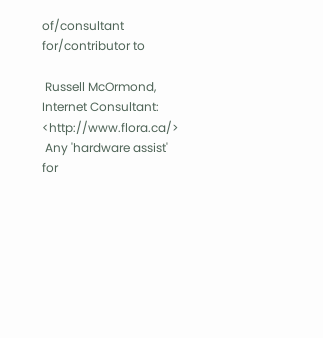of/consultant for/contributor to

 Russell McOrmond, Internet Consultant: <http://www.flora.ca/>
 Any 'hardware assist' for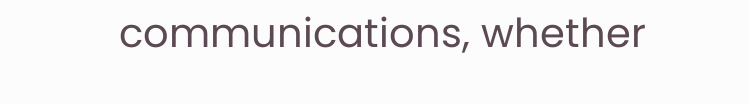communications, whether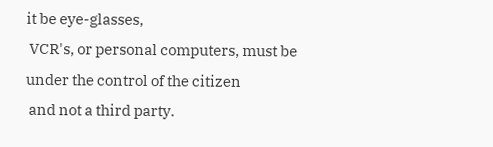it be eye-glasses,
 VCR's, or personal computers, must be under the control of the citizen
 and not a third party.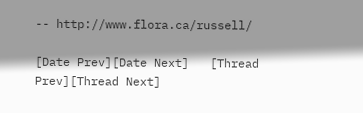-- http://www.flora.ca/russell/

[Date Prev][Date Next]   [Thread Prev][Thread Next]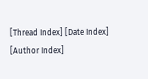[Thread Index] [Date Index] [Author Index]